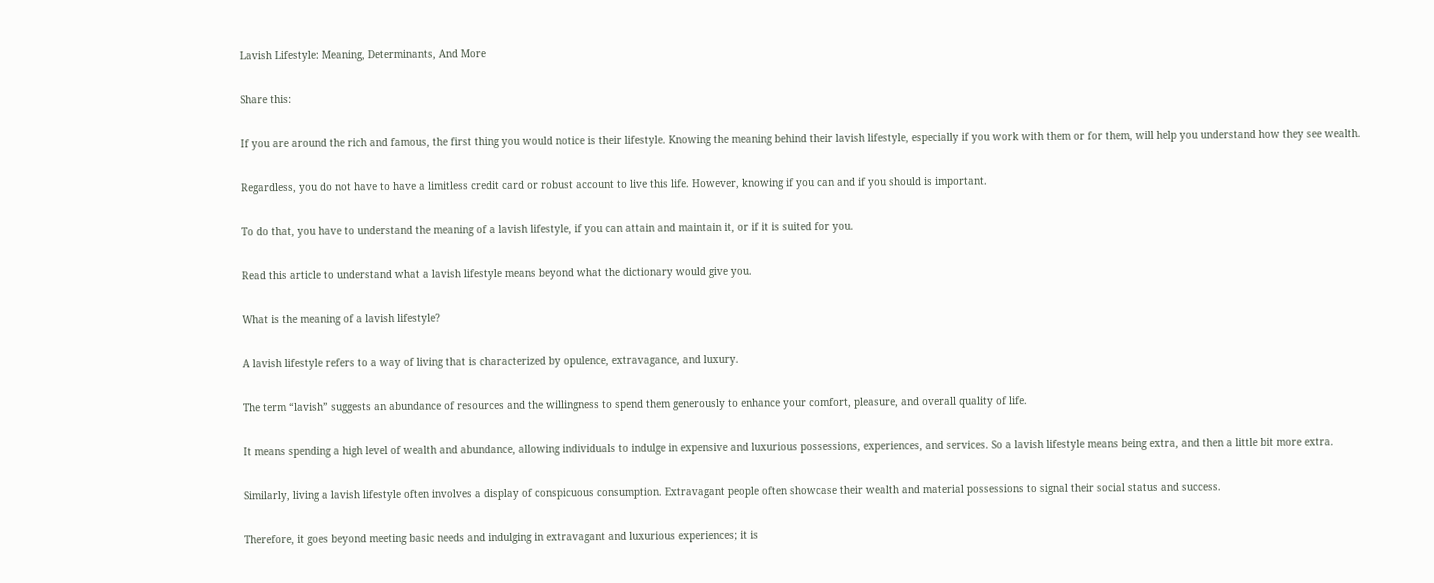Lavish Lifestyle: Meaning, Determinants, And More

Share this:

If you are around the rich and famous, the first thing you would notice is their lifestyle. Knowing the meaning behind their lavish lifestyle, especially if you work with them or for them, will help you understand how they see wealth.

Regardless, you do not have to have a limitless credit card or robust account to live this life. However, knowing if you can and if you should is important.

To do that, you have to understand the meaning of a lavish lifestyle, if you can attain and maintain it, or if it is suited for you.

Read this article to understand what a lavish lifestyle means beyond what the dictionary would give you.

What is the meaning of a lavish lifestyle?

A lavish lifestyle refers to a way of living that is characterized by opulence, extravagance, and luxury.

The term “lavish” suggests an abundance of resources and the willingness to spend them generously to enhance your comfort, pleasure, and overall quality of life.

It means spending a high level of wealth and abundance, allowing individuals to indulge in expensive and luxurious possessions, experiences, and services. So a lavish lifestyle means being extra, and then a little bit more extra.

Similarly, living a lavish lifestyle often involves a display of conspicuous consumption. Extravagant people often showcase their wealth and material possessions to signal their social status and success.

Therefore, it goes beyond meeting basic needs and indulging in extravagant and luxurious experiences; it is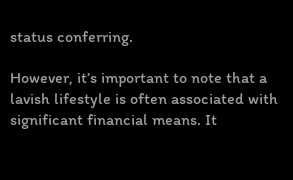status conferring.

However, it’s important to note that a lavish lifestyle is often associated with significant financial means. It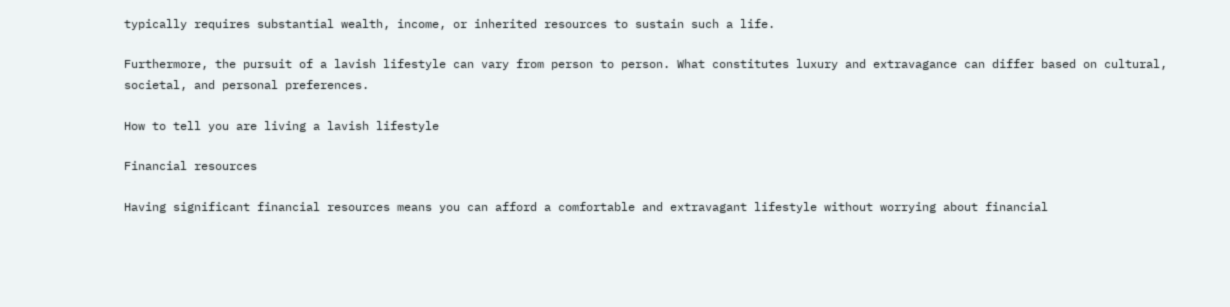typically requires substantial wealth, income, or inherited resources to sustain such a life.

Furthermore, the pursuit of a lavish lifestyle can vary from person to person. What constitutes luxury and extravagance can differ based on cultural, societal, and personal preferences.

How to tell you are living a lavish lifestyle

Financial resources

Having significant financial resources means you can afford a comfortable and extravagant lifestyle without worrying about financial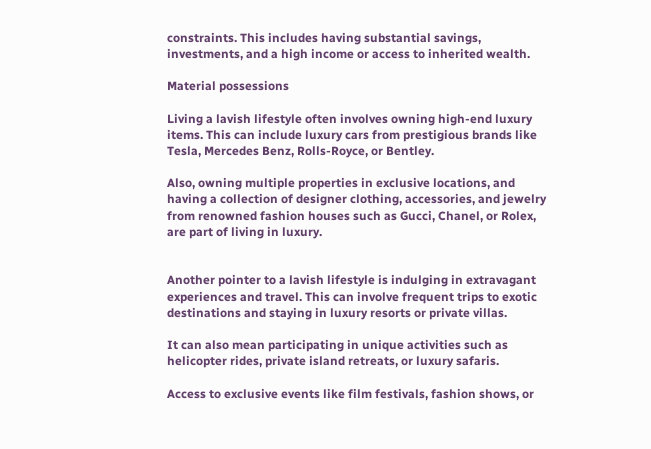constraints. This includes having substantial savings, investments, and a high income or access to inherited wealth.

Material possessions

Living a lavish lifestyle often involves owning high-end luxury items. This can include luxury cars from prestigious brands like Tesla, Mercedes Benz, Rolls-Royce, or Bentley.

Also, owning multiple properties in exclusive locations, and having a collection of designer clothing, accessories, and jewelry from renowned fashion houses such as Gucci, Chanel, or Rolex, are part of living in luxury.


Another pointer to a lavish lifestyle is indulging in extravagant experiences and travel. This can involve frequent trips to exotic destinations and staying in luxury resorts or private villas.

It can also mean participating in unique activities such as helicopter rides, private island retreats, or luxury safaris.

Access to exclusive events like film festivals, fashion shows, or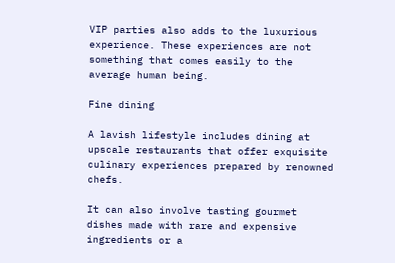VIP parties also adds to the luxurious experience. These experiences are not something that comes easily to the average human being.

Fine dining

A lavish lifestyle includes dining at upscale restaurants that offer exquisite culinary experiences prepared by renowned chefs.

It can also involve tasting gourmet dishes made with rare and expensive ingredients or a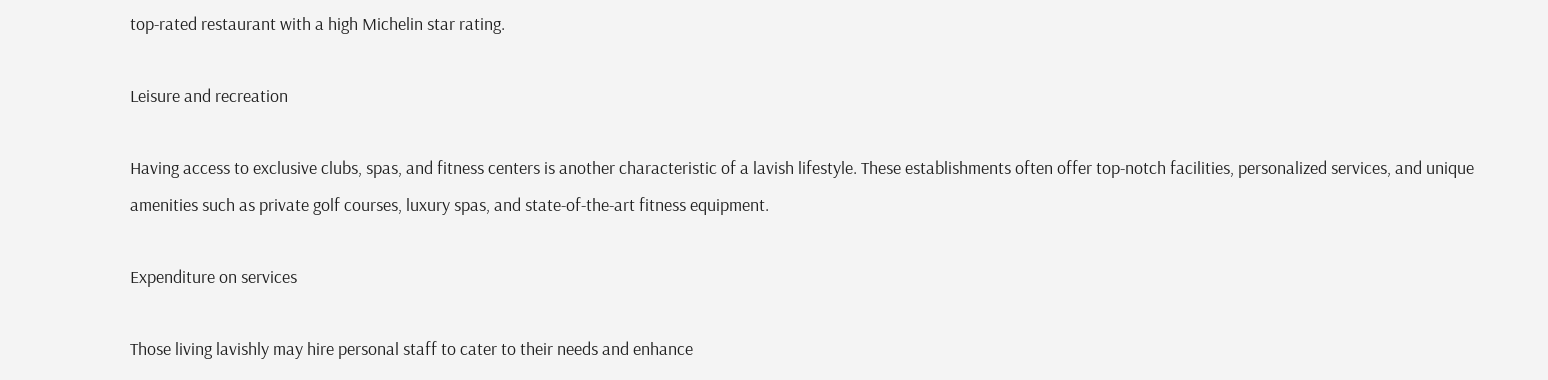top-rated restaurant with a high Michelin star rating.

Leisure and recreation

Having access to exclusive clubs, spas, and fitness centers is another characteristic of a lavish lifestyle. These establishments often offer top-notch facilities, personalized services, and unique amenities such as private golf courses, luxury spas, and state-of-the-art fitness equipment.

Expenditure on services

Those living lavishly may hire personal staff to cater to their needs and enhance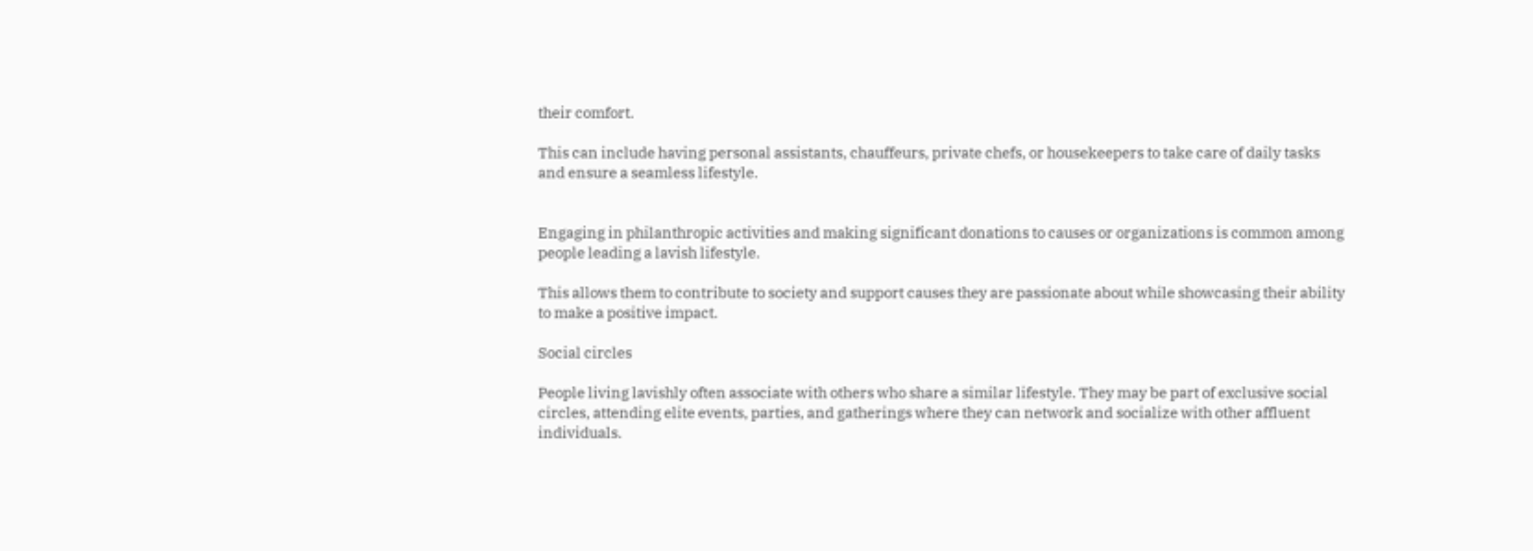their comfort.

This can include having personal assistants, chauffeurs, private chefs, or housekeepers to take care of daily tasks and ensure a seamless lifestyle.


Engaging in philanthropic activities and making significant donations to causes or organizations is common among people leading a lavish lifestyle.

This allows them to contribute to society and support causes they are passionate about while showcasing their ability to make a positive impact.

Social circles

People living lavishly often associate with others who share a similar lifestyle. They may be part of exclusive social circles, attending elite events, parties, and gatherings where they can network and socialize with other affluent individuals.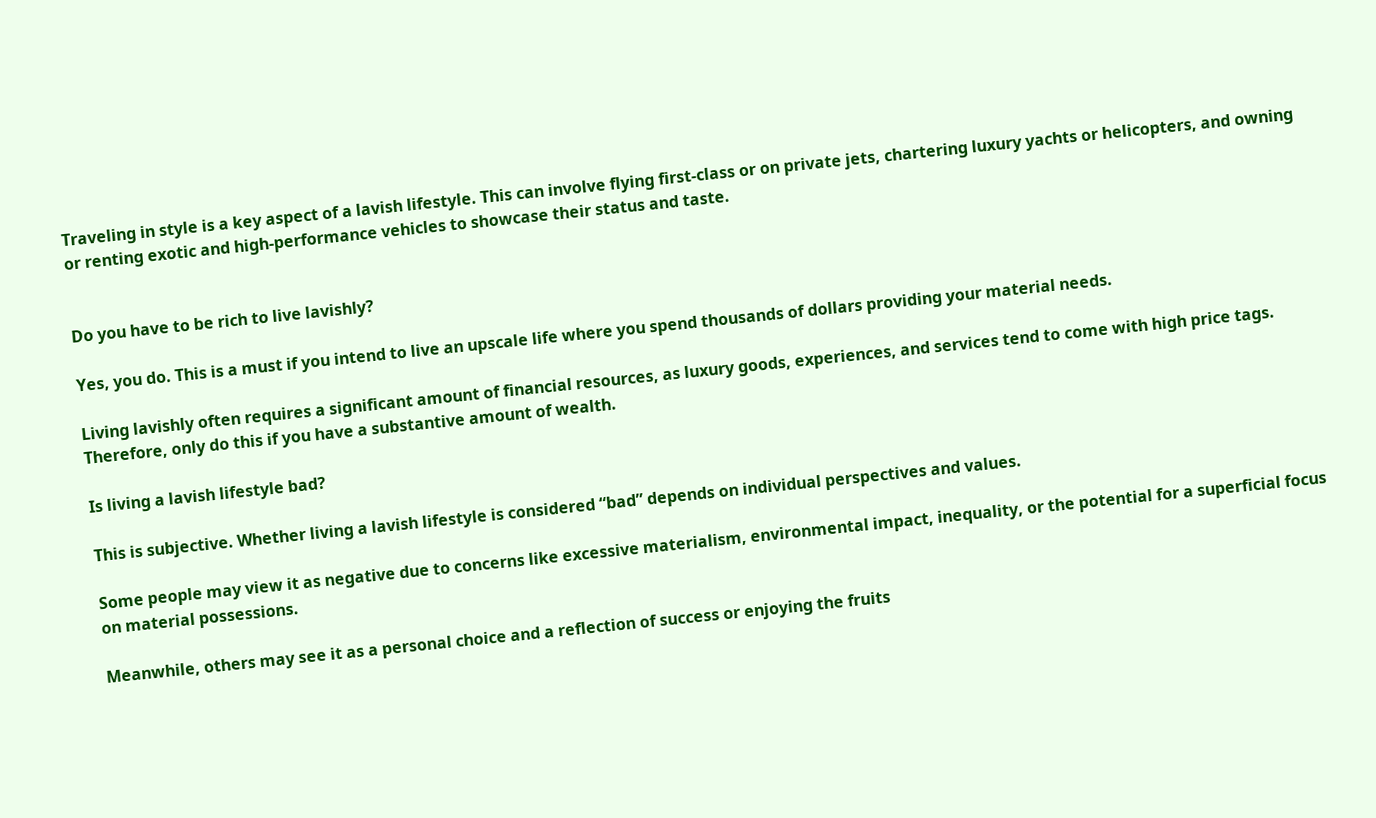Traveling in style is a key aspect of a lavish lifestyle. This can involve flying first-class or on private jets, chartering luxury yachts or helicopters, and owning or renting exotic and high-performance vehicles to showcase their status and taste.


Do you have to be rich to live lavishly?

Yes, you do. This is a must if you intend to live an upscale life where you spend thousands of dollars providing your material needs.

Living lavishly often requires a significant amount of financial resources, as luxury goods, experiences, and services tend to come with high price tags. Therefore, only do this if you have a substantive amount of wealth.

Is living a lavish lifestyle bad?

This is subjective. Whether living a lavish lifestyle is considered “bad” depends on individual perspectives and values.

Some people may view it as negative due to concerns like excessive materialism, environmental impact, inequality, or the potential for a superficial focus on material possessions.

Meanwhile, others may see it as a personal choice and a reflection of success or enjoying the fruits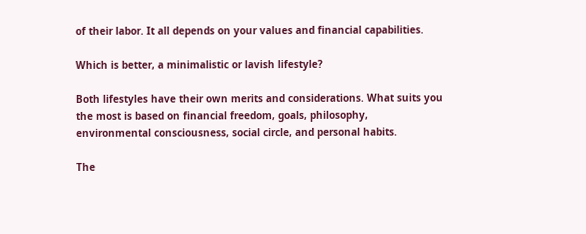of their labor. It all depends on your values and financial capabilities.

Which is better, a minimalistic or lavish lifestyle?

Both lifestyles have their own merits and considerations. What suits you the most is based on financial freedom, goals, philosophy, environmental consciousness, social circle, and personal habits.

The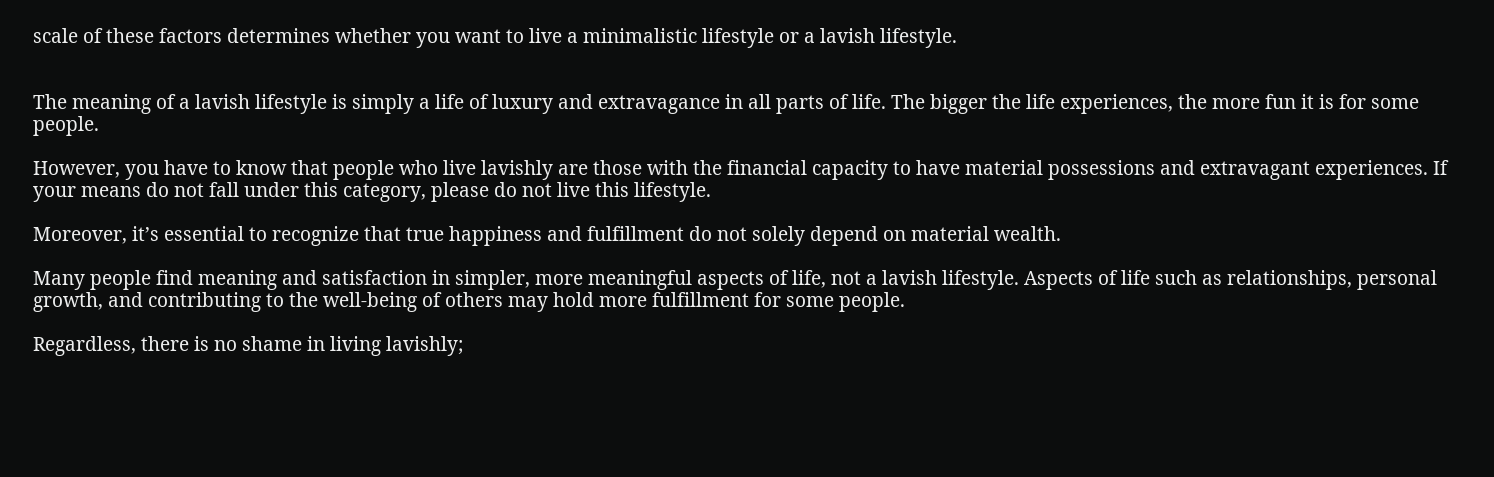scale of these factors determines whether you want to live a minimalistic lifestyle or a lavish lifestyle.


The meaning of a lavish lifestyle is simply a life of luxury and extravagance in all parts of life. The bigger the life experiences, the more fun it is for some people.

However, you have to know that people who live lavishly are those with the financial capacity to have material possessions and extravagant experiences. If your means do not fall under this category, please do not live this lifestyle.

Moreover, it’s essential to recognize that true happiness and fulfillment do not solely depend on material wealth.

Many people find meaning and satisfaction in simpler, more meaningful aspects of life, not a lavish lifestyle. Aspects of life such as relationships, personal growth, and contributing to the well-being of others may hold more fulfillment for some people.

Regardless, there is no shame in living lavishly;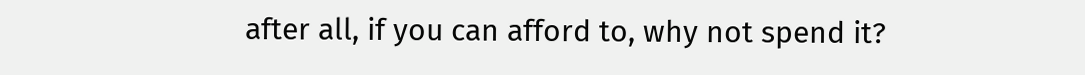after all, if you can afford to, why not spend it?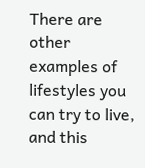There are other examples of lifestyles you can try to live, and this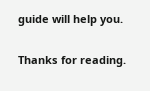guide will help you.

Thanks for reading.